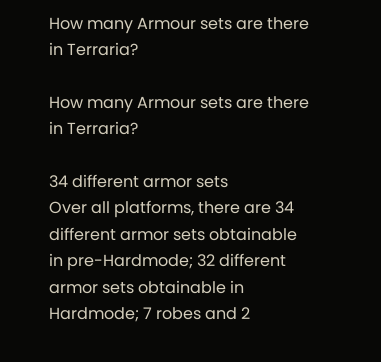How many Armour sets are there in Terraria?

How many Armour sets are there in Terraria?

34 different armor sets
Over all platforms, there are 34 different armor sets obtainable in pre-Hardmode; 32 different armor sets obtainable in Hardmode; 7 robes and 2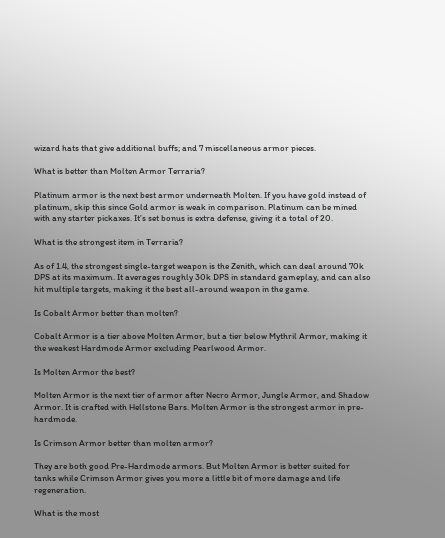wizard hats that give additional buffs; and 7 miscellaneous armor pieces.

What is better than Molten Armor Terraria?

Platinum armor is the next best armor underneath Molten. If you have gold instead of platinum, skip this since Gold armor is weak in comparison. Platinum can be mined with any starter pickaxes. It’s set bonus is extra defense, giving it a total of 20.

What is the strongest item in Terraria?

As of 1.4, the strongest single-target weapon is the Zenith, which can deal around 70k DPS at its maximum. It averages roughly 30k DPS in standard gameplay, and can also hit multiple targets, making it the best all-around weapon in the game.

Is Cobalt Armor better than molten?

Cobalt Armor is a tier above Molten Armor, but a tier below Mythril Armor, making it the weakest Hardmode Armor excluding Pearlwood Armor.

Is Molten Armor the best?

Molten Armor is the next tier of armor after Necro Armor, Jungle Armor, and Shadow Armor. It is crafted with Hellstone Bars. Molten Armor is the strongest armor in pre-hardmode.

Is Crimson Armor better than molten armor?

They are both good Pre-Hardmode armors. But Molten Armor is better suited for tanks while Crimson Armor gives you more a little bit of more damage and life regeneration.

What is the most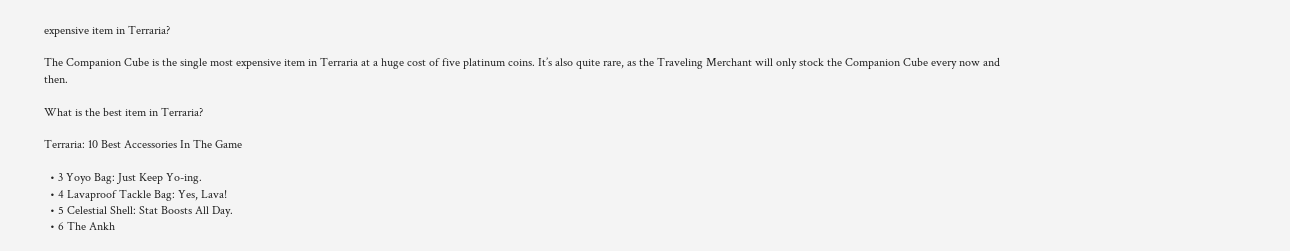expensive item in Terraria?

The Companion Cube is the single most expensive item in Terraria at a huge cost of five platinum coins. It’s also quite rare, as the Traveling Merchant will only stock the Companion Cube every now and then.

What is the best item in Terraria?

Terraria: 10 Best Accessories In The Game

  • 3 Yoyo Bag: Just Keep Yo-ing.
  • 4 Lavaproof Tackle Bag: Yes, Lava!
  • 5 Celestial Shell: Stat Boosts All Day.
  • 6 The Ankh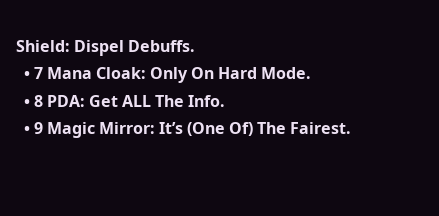Shield: Dispel Debuffs.
  • 7 Mana Cloak: Only On Hard Mode.
  • 8 PDA: Get ALL The Info.
  • 9 Magic Mirror: It’s (One Of) The Fairest.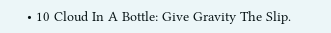• 10 Cloud In A Bottle: Give Gravity The Slip.